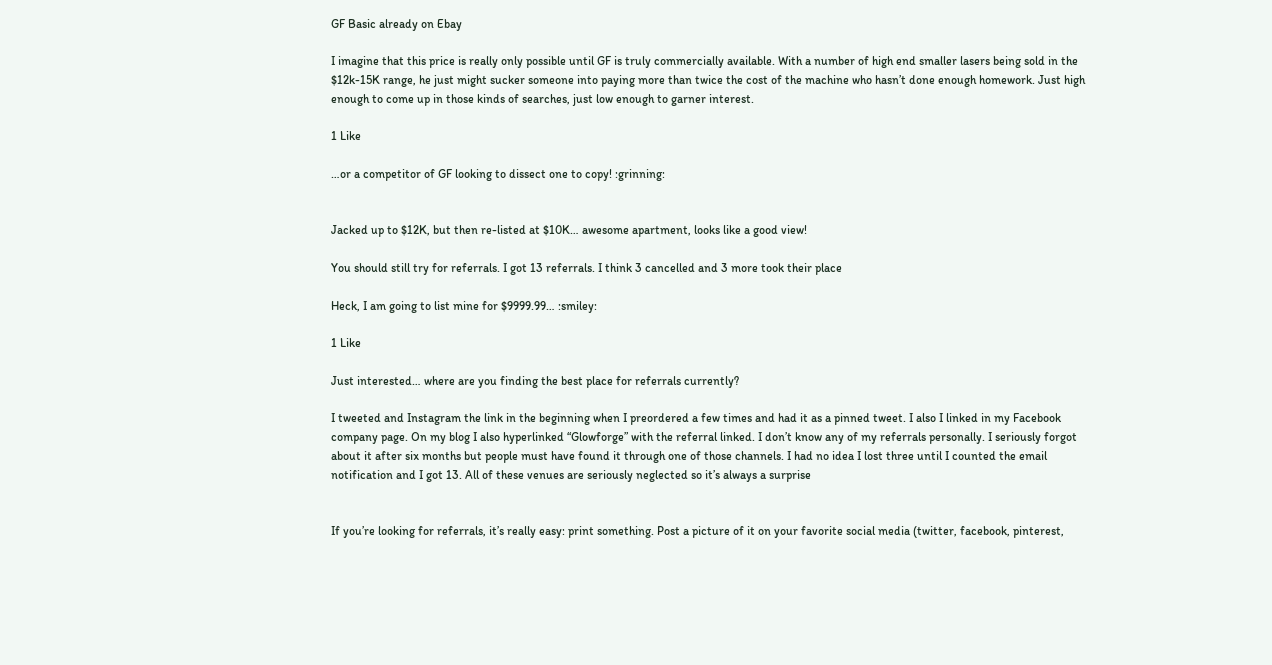GF Basic already on Ebay

I imagine that this price is really only possible until GF is truly commercially available. With a number of high end smaller lasers being sold in the $12k-15K range, he just might sucker someone into paying more than twice the cost of the machine who hasn’t done enough homework. Just high enough to come up in those kinds of searches, just low enough to garner interest.

1 Like

…or a competitor of GF looking to dissect one to copy! :grinning:


Jacked up to $12K, but then re-listed at $10K… awesome apartment, looks like a good view!

You should still try for referrals. I got 13 referrals. I think 3 cancelled and 3 more took their place

Heck, I am going to list mine for $9999.99… :smiley:

1 Like

Just interested… where are you finding the best place for referrals currently?

I tweeted and Instagram the link in the beginning when I preordered a few times and had it as a pinned tweet. I also I linked in my Facebook company page. On my blog I also hyperlinked “Glowforge” with the referral linked. I don’t know any of my referrals personally. I seriously forgot about it after six months but people must have found it through one of those channels. I had no idea I lost three until I counted the email notification and I got 13. All of these venues are seriously neglected so it’s always a surprise


If you’re looking for referrals, it’s really easy: print something. Post a picture of it on your favorite social media (twitter, facebook, pinterest,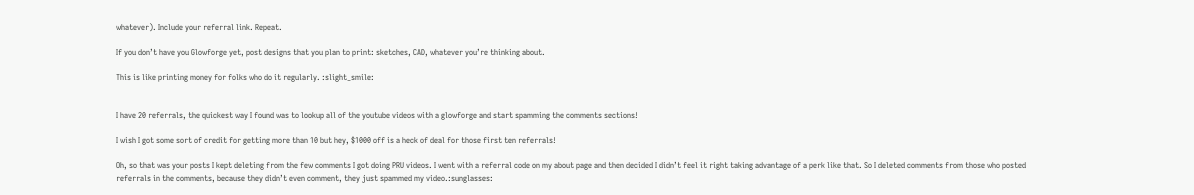whatever). Include your referral link. Repeat.

If you don’t have you Glowforge yet, post designs that you plan to print: sketches, CAD, whatever you’re thinking about.

This is like printing money for folks who do it regularly. :slight_smile:


I have 20 referrals, the quickest way I found was to lookup all of the youtube videos with a glowforge and start spamming the comments sections!

I wish I got some sort of credit for getting more than 10 but hey, $1000 off is a heck of deal for those first ten referrals!

Oh, so that was your posts I kept deleting from the few comments I got doing PRU videos. I went with a referral code on my about page and then decided I didn’t feel it right taking advantage of a perk like that. So I deleted comments from those who posted referrals in the comments, because they didn’t even comment, they just spammed my video.:sunglasses: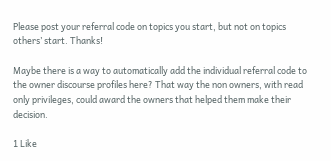Please post your referral code on topics you start, but not on topics others’ start. Thanks!

Maybe there is a way to automatically add the individual referral code to the owner discourse profiles here? That way the non owners, with read only privileges, could award the owners that helped them make their decision.

1 Like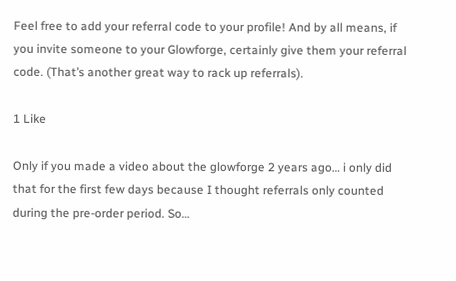Feel free to add your referral code to your profile! And by all means, if you invite someone to your Glowforge, certainly give them your referral code. (That’s another great way to rack up referrals).

1 Like

Only if you made a video about the glowforge 2 years ago… i only did that for the first few days because I thought referrals only counted during the pre-order period. So…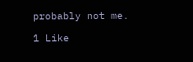probably not me.

1 Like